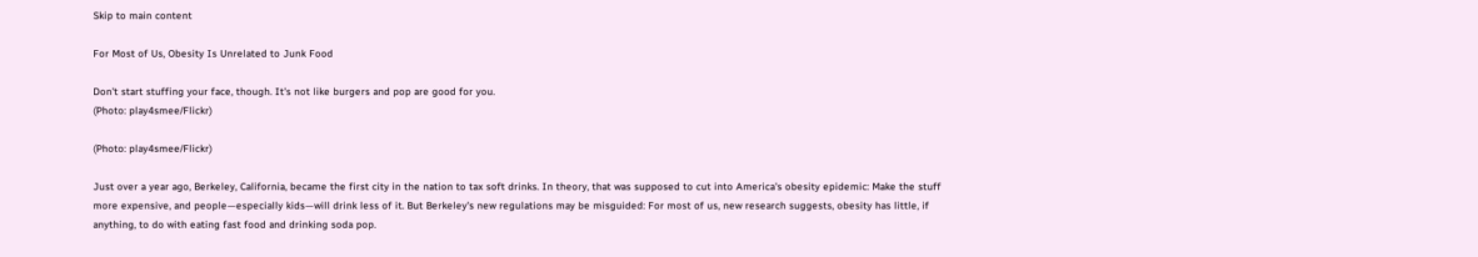Skip to main content

For Most of Us, Obesity Is Unrelated to Junk Food

Don't start stuffing your face, though. It's not like burgers and pop are good for you.
(Photo: play4smee/Flickr)

(Photo: play4smee/Flickr)

Just over a year ago, Berkeley, California, became the first city in the nation to tax soft drinks. In theory, that was supposed to cut into America's obesity epidemic: Make the stuff more expensive, and people—especially kids—will drink less of it. But Berkeley's new regulations may be misguided: For most of us, new research suggests, obesity has little, if anything, to do with eating fast food and drinking soda pop.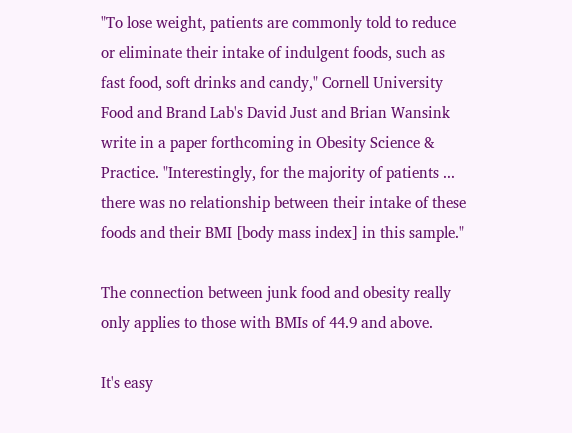"To lose weight, patients are commonly told to reduce or eliminate their intake of indulgent foods, such as fast food, soft drinks and candy," Cornell University Food and Brand Lab's David Just and Brian Wansink write in a paper forthcoming in Obesity Science & Practice. "Interestingly, for the majority of patients ... there was no relationship between their intake of these foods and their BMI [body mass index] in this sample."

The connection between junk food and obesity really only applies to those with BMIs of 44.9 and above.

It's easy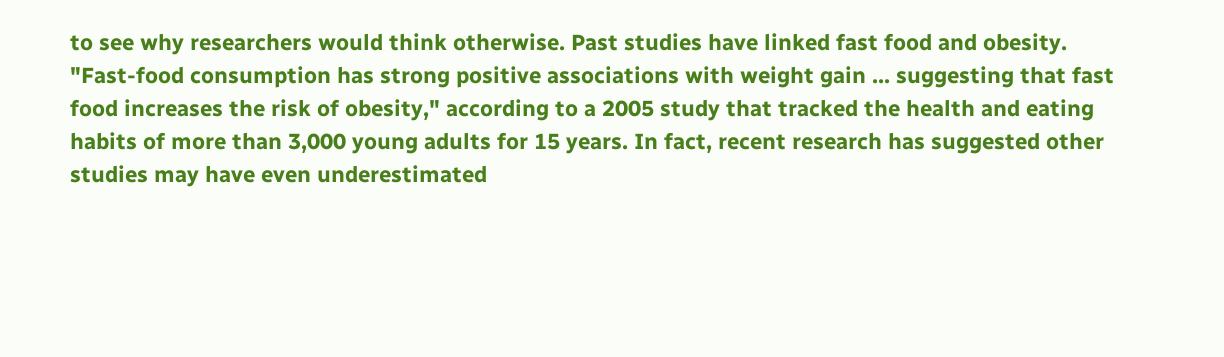to see why researchers would think otherwise. Past studies have linked fast food and obesity. "Fast-food consumption has strong positive associations with weight gain ... suggesting that fast food increases the risk of obesity," according to a 2005 study that tracked the health and eating habits of more than 3,000 young adults for 15 years. In fact, recent research has suggested other studies may have even underestimated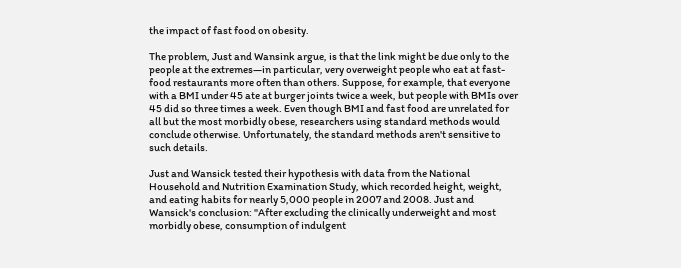the impact of fast food on obesity.

The problem, Just and Wansink argue, is that the link might be due only to the people at the extremes—in particular, very overweight people who eat at fast-food restaurants more often than others. Suppose, for example, that everyone with a BMI under 45 ate at burger joints twice a week, but people with BMIs over 45 did so three times a week. Even though BMI and fast food are unrelated for all but the most morbidly obese, researchers using standard methods would conclude otherwise. Unfortunately, the standard methods aren't sensitive to such details.

Just and Wansick tested their hypothesis with data from the National Household and Nutrition Examination Study, which recorded height, weight, and eating habits for nearly 5,000 people in 2007 and 2008. Just and Wansick's conclusion: "After excluding the clinically underweight and most morbidly obese, consumption of indulgent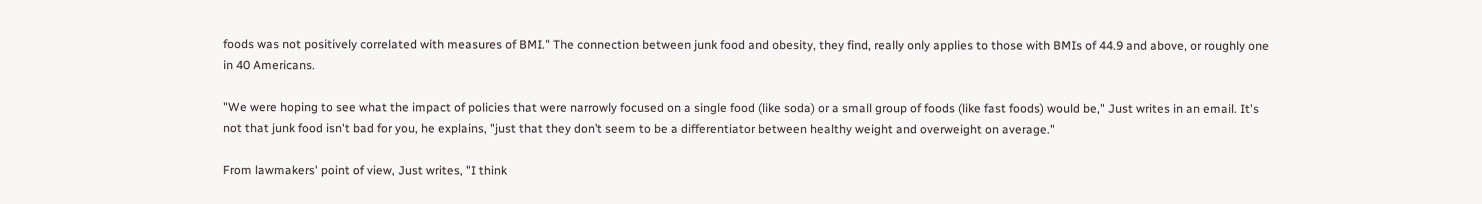foods was not positively correlated with measures of BMI." The connection between junk food and obesity, they find, really only applies to those with BMIs of 44.9 and above, or roughly one in 40 Americans.

"We were hoping to see what the impact of policies that were narrowly focused on a single food (like soda) or a small group of foods (like fast foods) would be," Just writes in an email. It's not that junk food isn't bad for you, he explains, "just that they don’t seem to be a differentiator between healthy weight and overweight on average."

From lawmakers' point of view, Just writes, "I think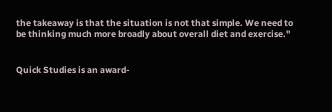the takeaway is that the situation is not that simple. We need to be thinking much more broadly about overall diet and exercise."


Quick Studies is an award-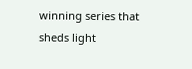winning series that sheds light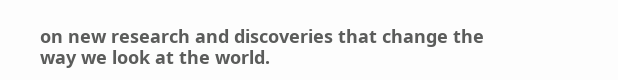on new research and discoveries that change the way we look at the world.